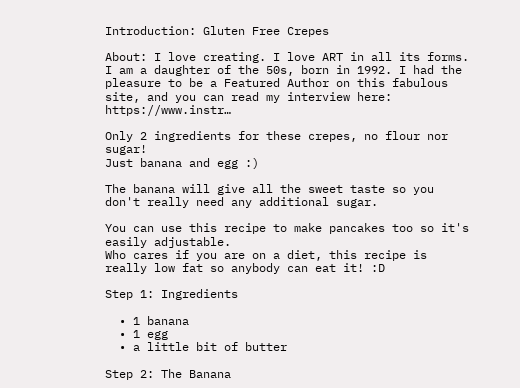Introduction: Gluten Free Crepes

About: I love creating. I love ART in all its forms. I am a daughter of the 50s, born in 1992. I had the pleasure to be a Featured Author on this fabulous site, and you can read my interview here: https://www.instr…

Only 2 ingredients for these crepes, no flour nor sugar!
Just banana and egg :)

The banana will give all the sweet taste so you don't really need any additional sugar.

You can use this recipe to make pancakes too so it's easily adjustable.
Who cares if you are on a diet, this recipe is really low fat so anybody can eat it! :D

Step 1: Ingredients

  • 1 banana
  • 1 egg
  • a little bit of butter

Step 2: The Banana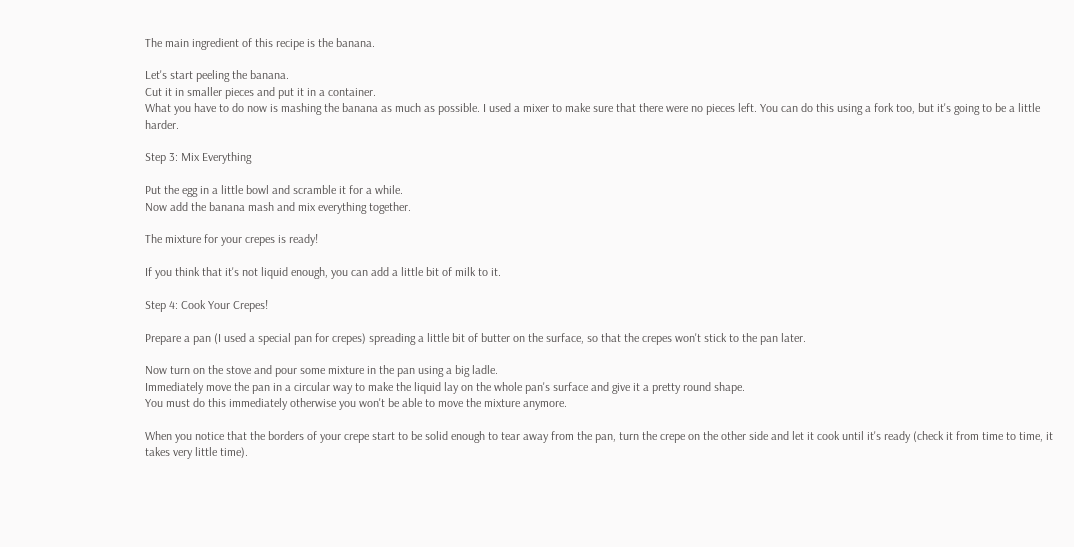The main ingredient of this recipe is the banana.

Let's start peeling the banana.
Cut it in smaller pieces and put it in a container.
What you have to do now is mashing the banana as much as possible. I used a mixer to make sure that there were no pieces left. You can do this using a fork too, but it's going to be a little harder.

Step 3: Mix Everything

Put the egg in a little bowl and scramble it for a while.
Now add the banana mash and mix everything together.

The mixture for your crepes is ready!

If you think that it's not liquid enough, you can add a little bit of milk to it.

Step 4: Cook Your Crepes!

Prepare a pan (I used a special pan for crepes) spreading a little bit of butter on the surface, so that the crepes won't stick to the pan later.

Now turn on the stove and pour some mixture in the pan using a big ladle.
Immediately move the pan in a circular way to make the liquid lay on the whole pan's surface and give it a pretty round shape.
You must do this immediately otherwise you won't be able to move the mixture anymore.

When you notice that the borders of your crepe start to be solid enough to tear away from the pan, turn the crepe on the other side and let it cook until it's ready (check it from time to time, it takes very little time).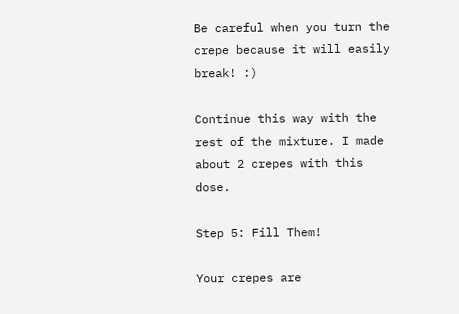Be careful when you turn the crepe because it will easily break! :)

Continue this way with the rest of the mixture. I made about 2 crepes with this dose.

Step 5: Fill Them!

Your crepes are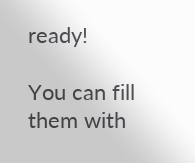ready!

You can fill them with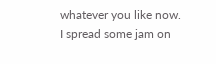whatever you like now.
I spread some jam on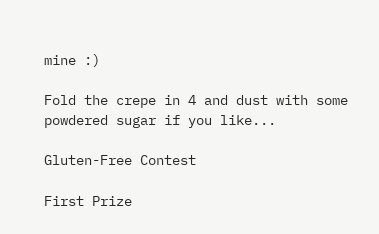mine :)

Fold the crepe in 4 and dust with some powdered sugar if you like...

Gluten-Free Contest

First Prize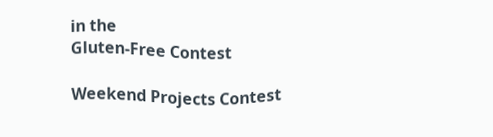in the
Gluten-Free Contest

Weekend Projects Contest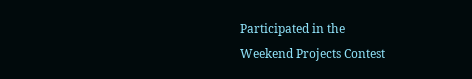Participated in the
Weekend Projects Contest